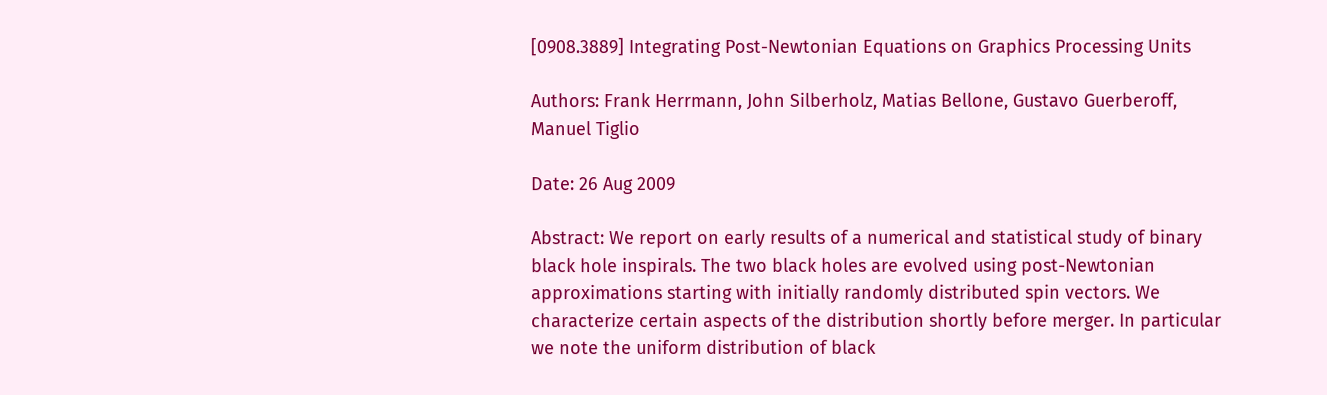[0908.3889] Integrating Post-Newtonian Equations on Graphics Processing Units

Authors: Frank Herrmann, John Silberholz, Matias Bellone, Gustavo Guerberoff, Manuel Tiglio

Date: 26 Aug 2009

Abstract: We report on early results of a numerical and statistical study of binary black hole inspirals. The two black holes are evolved using post-Newtonian approximations starting with initially randomly distributed spin vectors. We characterize certain aspects of the distribution shortly before merger. In particular we note the uniform distribution of black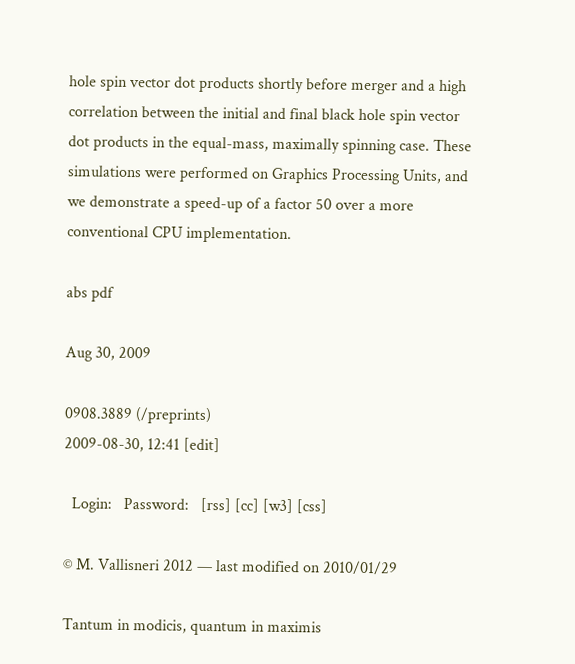hole spin vector dot products shortly before merger and a high correlation between the initial and final black hole spin vector dot products in the equal-mass, maximally spinning case. These simulations were performed on Graphics Processing Units, and we demonstrate a speed-up of a factor 50 over a more conventional CPU implementation.

abs pdf

Aug 30, 2009

0908.3889 (/preprints)
2009-08-30, 12:41 [edit]

  Login:   Password:   [rss] [cc] [w3] [css]

© M. Vallisneri 2012 — last modified on 2010/01/29

Tantum in modicis, quantum in maximis